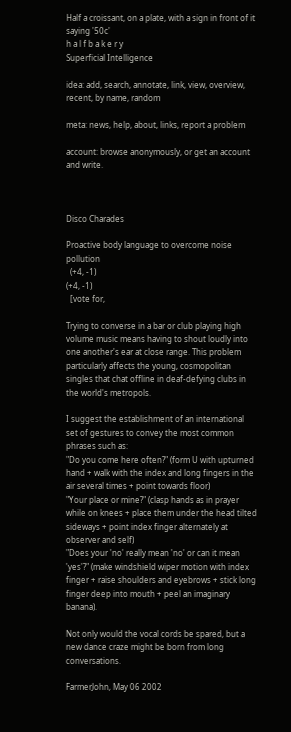Half a croissant, on a plate, with a sign in front of it saying '50c'
h a l f b a k e r y
Superficial Intelligence

idea: add, search, annotate, link, view, overview, recent, by name, random

meta: news, help, about, links, report a problem

account: browse anonymously, or get an account and write.



Disco Charades

Proactive body language to overcome noise pollution
  (+4, -1)
(+4, -1)
  [vote for,

Trying to converse in a bar or club playing high volume music means having to shout loudly into one another's ear at close range. This problem particularly affects the young, cosmopolitan singles that chat offline in deaf-defying clubs in the world's metropols.

I suggest the establishment of an international set of gestures to convey the most common phrases such as:
"Do you come here often?" (form U with upturned hand + walk with the index and long fingers in the air several times + point towards floor)
"Your place or mine?" (clasp hands as in prayer while on knees + place them under the head tilted sideways + point index finger alternately at observer and self)
"Does your 'no' really mean 'no' or can it mean 'yes'?" (make windshield wiper motion with index finger + raise shoulders and eyebrows + stick long finger deep into mouth + peel an imaginary banana).

Not only would the vocal cords be spared, but a new dance craze might be born from long conversations.

FarmerJohn, May 06 2002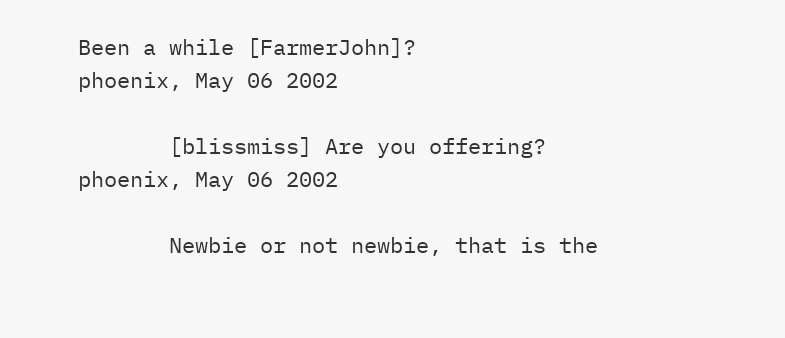Been a while [FarmerJohn]?
phoenix, May 06 2002

       [blissmiss] Are you offering?
phoenix, May 06 2002

       Newbie or not newbie, that is the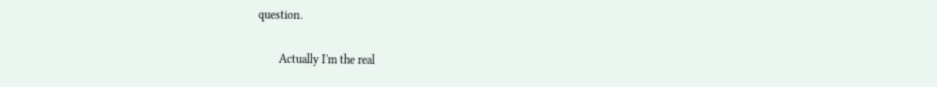question.

       Actually I'm the real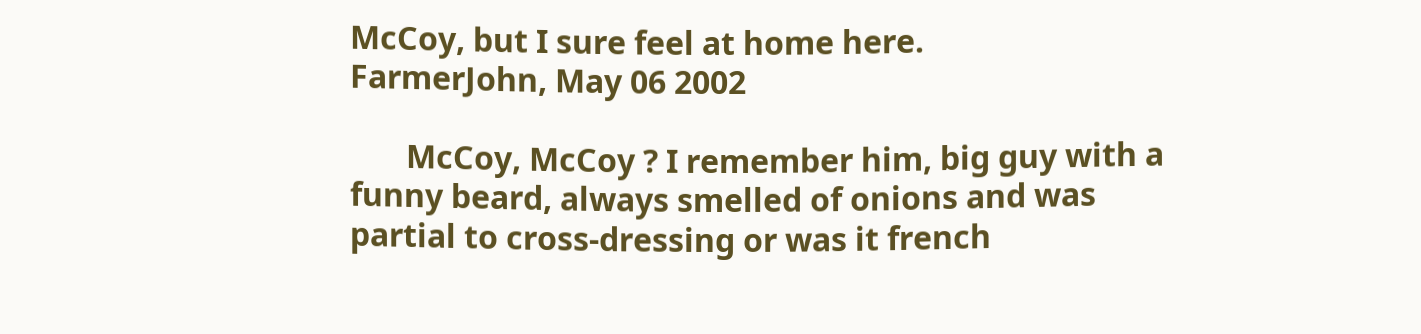McCoy, but I sure feel at home here.
FarmerJohn, May 06 2002

       McCoy, McCoy ? I remember him, big guy with a funny beard, always smelled of onions and was partial to cross-dressing or was it french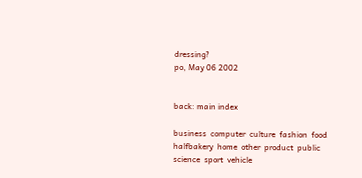dressing?
po, May 06 2002


back: main index

business  computer  culture  fashion  food  halfbakery  home  other  product  public  science  sport  vehicle